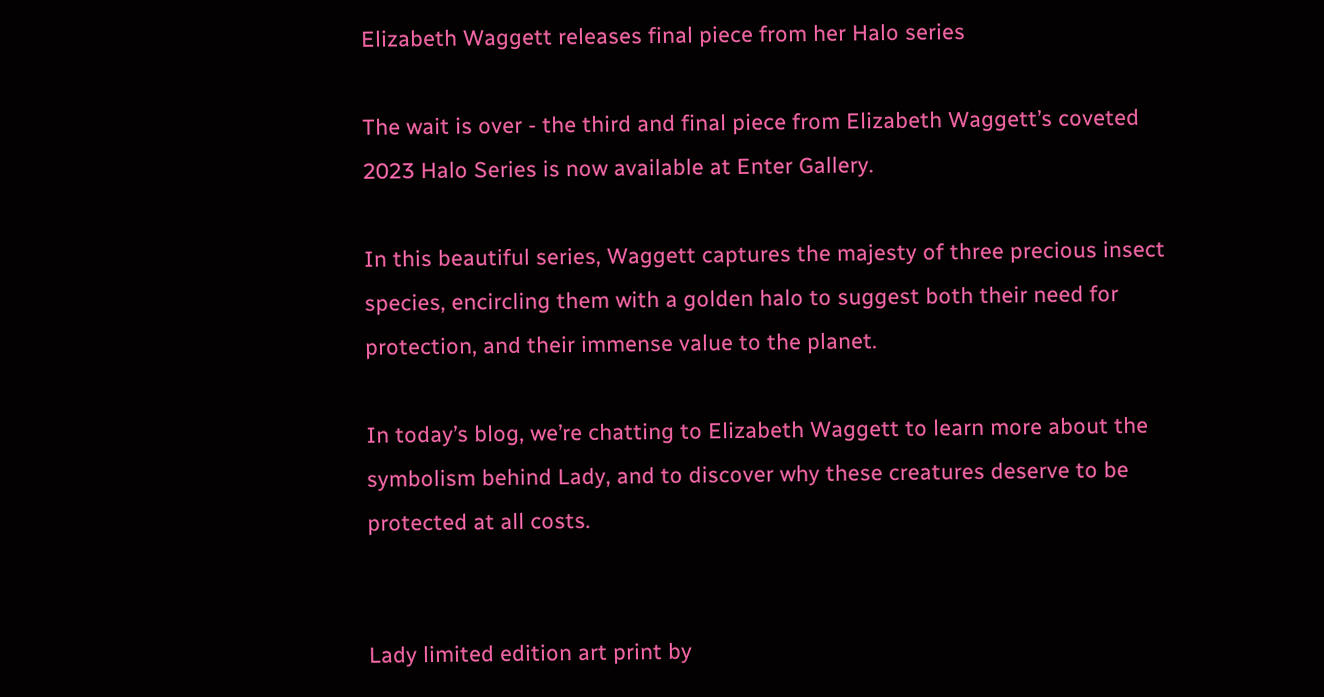Elizabeth Waggett releases final piece from her Halo series

The wait is over - the third and final piece from Elizabeth Waggett’s coveted 2023 Halo Series is now available at Enter Gallery.

In this beautiful series, Waggett captures the majesty of three precious insect species, encircling them with a golden halo to suggest both their need for protection, and their immense value to the planet.

In today’s blog, we’re chatting to Elizabeth Waggett to learn more about the symbolism behind Lady, and to discover why these creatures deserve to be protected at all costs.


Lady limited edition art print by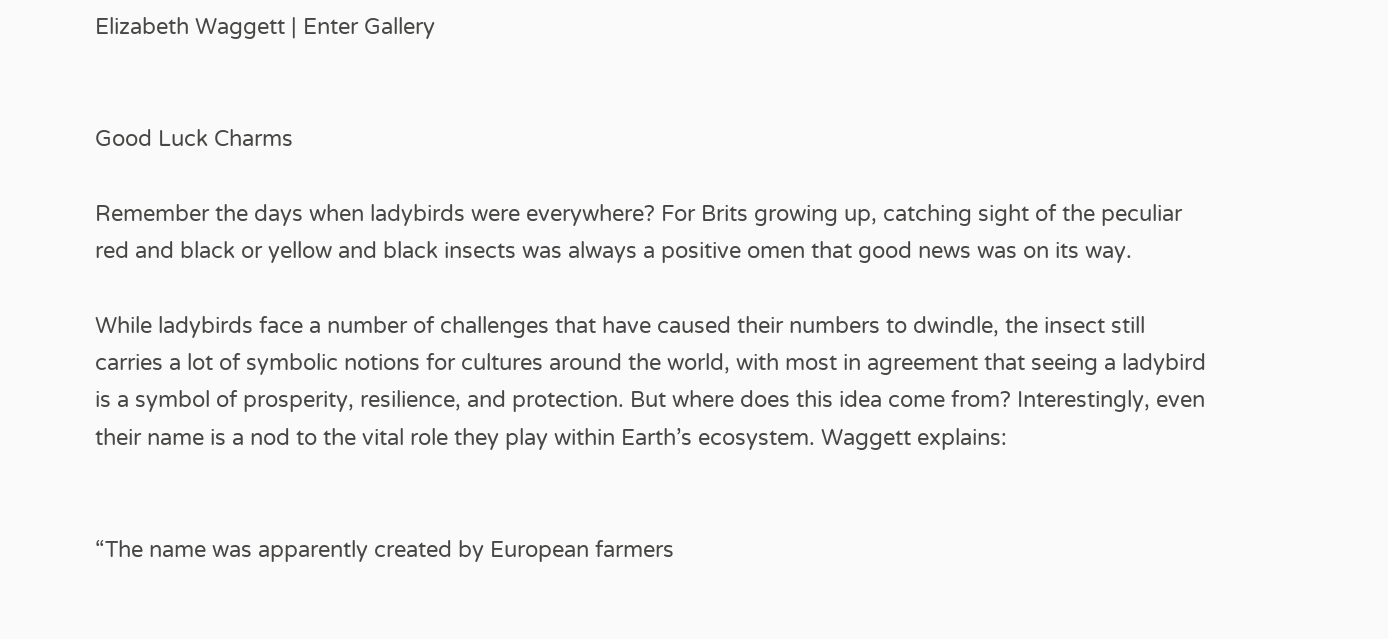Elizabeth Waggett | Enter Gallery


Good Luck Charms

Remember the days when ladybirds were everywhere? For Brits growing up, catching sight of the peculiar red and black or yellow and black insects was always a positive omen that good news was on its way.

While ladybirds face a number of challenges that have caused their numbers to dwindle, the insect still carries a lot of symbolic notions for cultures around the world, with most in agreement that seeing a ladybird is a symbol of prosperity, resilience, and protection. But where does this idea come from? Interestingly, even their name is a nod to the vital role they play within Earth’s ecosystem. Waggett explains:


“The name was apparently created by European farmers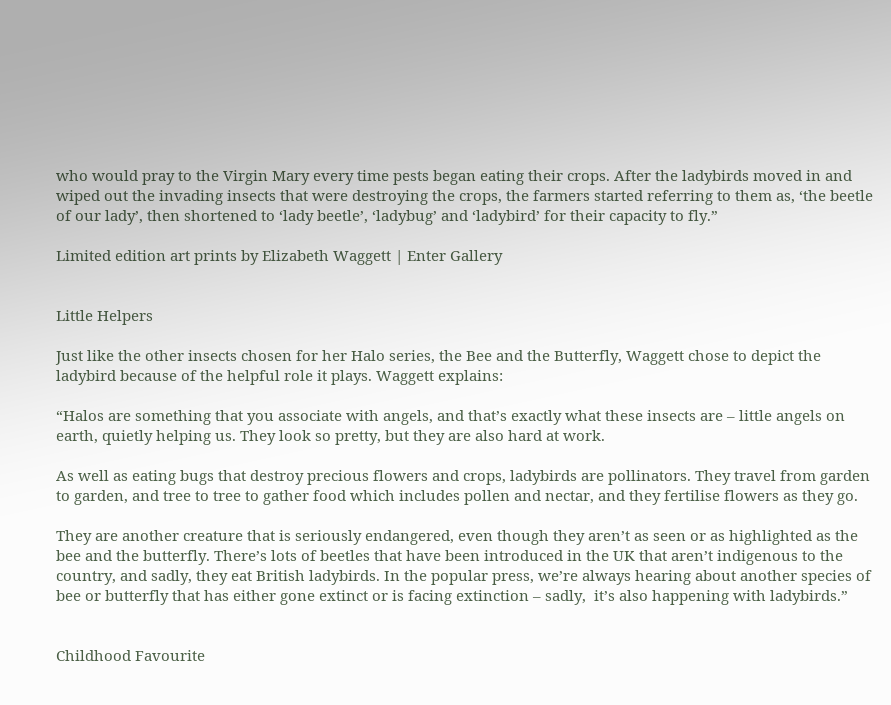who would pray to the Virgin Mary every time pests began eating their crops. After the ladybirds moved in and wiped out the invading insects that were destroying the crops, the farmers started referring to them as, ‘the beetle of our lady’, then shortened to ‘lady beetle’, ‘ladybug’ and ‘ladybird’ for their capacity to fly.”

Limited edition art prints by Elizabeth Waggett | Enter Gallery


Little Helpers

Just like the other insects chosen for her Halo series, the Bee and the Butterfly, Waggett chose to depict the ladybird because of the helpful role it plays. Waggett explains:

“Halos are something that you associate with angels, and that’s exactly what these insects are – little angels on earth, quietly helping us. They look so pretty, but they are also hard at work.

As well as eating bugs that destroy precious flowers and crops, ladybirds are pollinators. They travel from garden to garden, and tree to tree to gather food which includes pollen and nectar, and they fertilise flowers as they go.

They are another creature that is seriously endangered, even though they aren’t as seen or as highlighted as the bee and the butterfly. There’s lots of beetles that have been introduced in the UK that aren’t indigenous to the country, and sadly, they eat British ladybirds. In the popular press, we’re always hearing about another species of bee or butterfly that has either gone extinct or is facing extinction – sadly,  it’s also happening with ladybirds.”


Childhood Favourite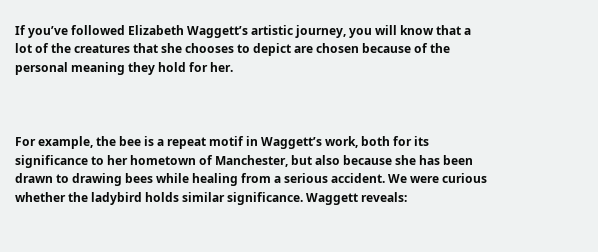If you’ve followed Elizabeth Waggett’s artistic journey, you will know that a lot of the creatures that she chooses to depict are chosen because of the personal meaning they hold for her.



For example, the bee is a repeat motif in Waggett’s work, both for its significance to her hometown of Manchester, but also because she has been drawn to drawing bees while healing from a serious accident. We were curious whether the ladybird holds similar significance. Waggett reveals: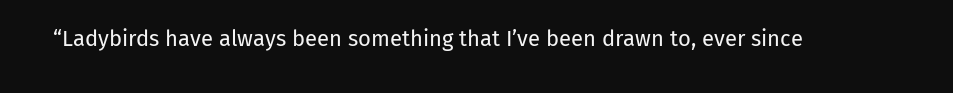“Ladybirds have always been something that I’ve been drawn to, ever since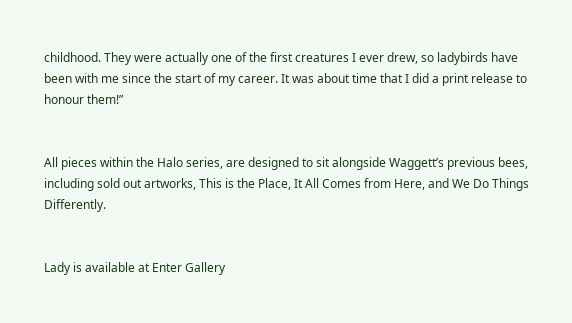childhood. They were actually one of the first creatures I ever drew, so ladybirds have been with me since the start of my career. It was about time that I did a print release to honour them!”


All pieces within the Halo series, are designed to sit alongside Waggett’s previous bees, including sold out artworks, This is the Place, It All Comes from Here, and We Do Things Differently.


Lady is available at Enter Gallery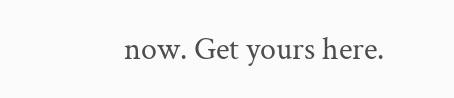now. Get yours here.